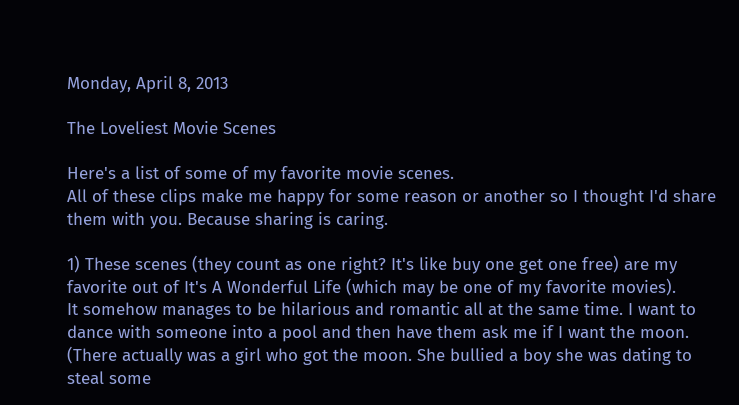Monday, April 8, 2013

The Loveliest Movie Scenes

Here's a list of some of my favorite movie scenes.
All of these clips make me happy for some reason or another so I thought I'd share them with you. Because sharing is caring.

1) These scenes (they count as one right? It's like buy one get one free) are my favorite out of It's A Wonderful Life (which may be one of my favorite movies).
It somehow manages to be hilarious and romantic all at the same time. I want to dance with someone into a pool and then have them ask me if I want the moon. (There actually was a girl who got the moon. She bullied a boy she was dating to steal some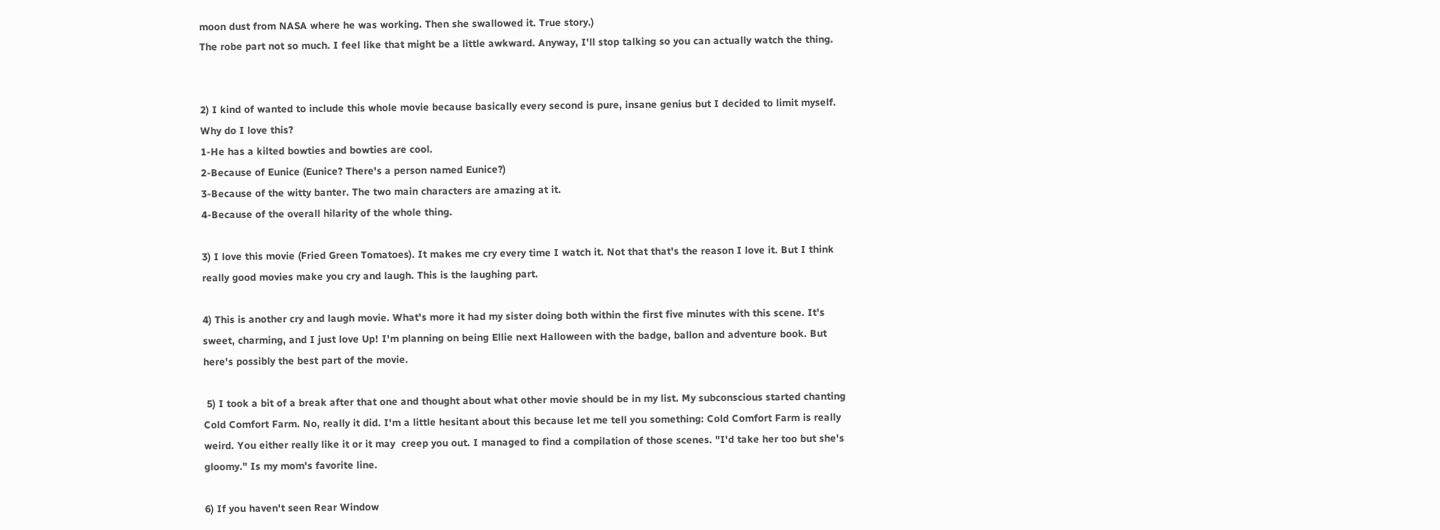moon dust from NASA where he was working. Then she swallowed it. True story.)
The robe part not so much. I feel like that might be a little awkward. Anyway, I'll stop talking so you can actually watch the thing.


2) I kind of wanted to include this whole movie because basically every second is pure, insane genius but I decided to limit myself. Why do I love this?
1-He has a kilted bowties and bowties are cool.
2-Because of Eunice (Eunice? There's a person named Eunice?)
3-Because of the witty banter. The two main characters are amazing at it.
4-Because of the overall hilarity of the whole thing.

3) I love this movie (Fried Green Tomatoes). It makes me cry every time I watch it. Not that that's the reason I love it. But I think really good movies make you cry and laugh. This is the laughing part.

4) This is another cry and laugh movie. What's more it had my sister doing both within the first five minutes with this scene. It's sweet, charming, and I just love Up! I'm planning on being Ellie next Halloween with the badge, ballon and adventure book. But here's possibly the best part of the movie.

 5) I took a bit of a break after that one and thought about what other movie should be in my list. My subconscious started chanting Cold Comfort Farm. No, really it did. I'm a little hesitant about this because let me tell you something: Cold Comfort Farm is really weird. You either really like it or it may  creep you out. I managed to find a compilation of those scenes. "I'd take her too but she's gloomy." Is my mom's favorite line.

6) If you haven't seen Rear Window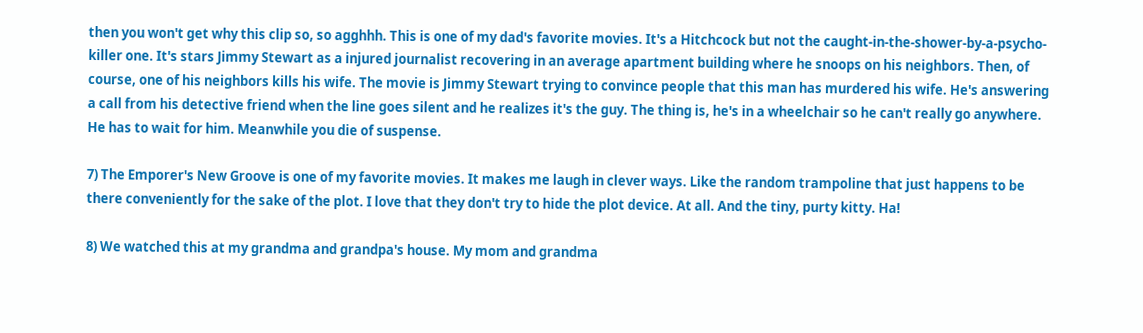then you won't get why this clip so, so agghhh. This is one of my dad's favorite movies. It's a Hitchcock but not the caught-in-the-shower-by-a-psycho-killer one. It's stars Jimmy Stewart as a injured journalist recovering in an average apartment building where he snoops on his neighbors. Then, of course, one of his neighbors kills his wife. The movie is Jimmy Stewart trying to convince people that this man has murdered his wife. He's answering a call from his detective friend when the line goes silent and he realizes it's the guy. The thing is, he's in a wheelchair so he can't really go anywhere. He has to wait for him. Meanwhile you die of suspense.

7) The Emporer's New Groove is one of my favorite movies. It makes me laugh in clever ways. Like the random trampoline that just happens to be there conveniently for the sake of the plot. I love that they don't try to hide the plot device. At all. And the tiny, purty kitty. Ha!

8) We watched this at my grandma and grandpa's house. My mom and grandma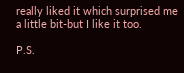really liked it which surprised me a little bit-but I like it too.

P.S.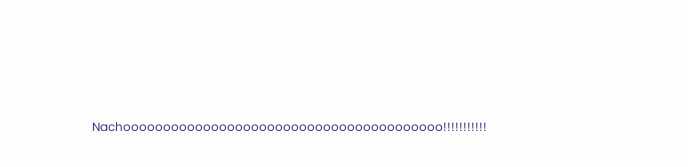Nachoooooooooooooooooooooooooooooooooooooooo!!!!!!!!!!!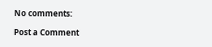No comments:

Post a Comment